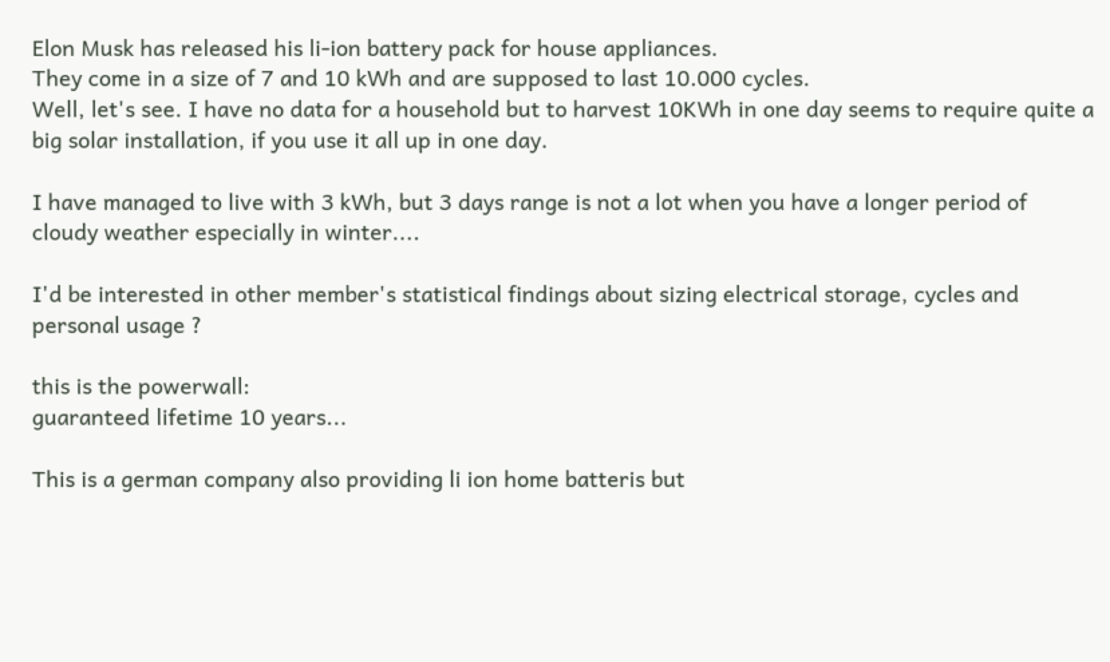Elon Musk has released his li-ion battery pack for house appliances.
They come in a size of 7 and 10 kWh and are supposed to last 10.000 cycles.
Well, let's see. I have no data for a household but to harvest 10KWh in one day seems to require quite a big solar installation, if you use it all up in one day.

I have managed to live with 3 kWh, but 3 days range is not a lot when you have a longer period of cloudy weather especially in winter....

I'd be interested in other member's statistical findings about sizing electrical storage, cycles and personal usage ?

this is the powerwall:
guaranteed lifetime 10 years...

This is a german company also providing li ion home batteris but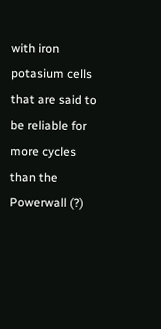with iron potasium cells that are said to be reliable for more cycles than the Powerwall (?)